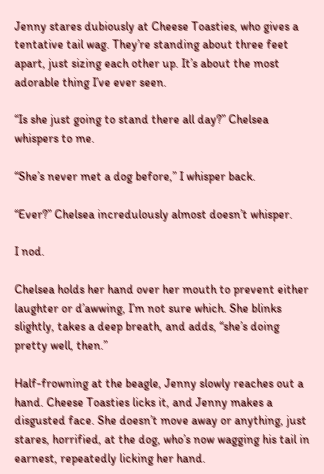Jenny stares dubiously at Cheese Toasties, who gives a tentative tail wag. They’re standing about three feet apart, just sizing each other up. It’s about the most adorable thing I’ve ever seen.

“Is she just going to stand there all day?” Chelsea whispers to me.

“She’s never met a dog before,” I whisper back.

“Ever?” Chelsea incredulously almost doesn’t whisper.

I nod.

Chelsea holds her hand over her mouth to prevent either laughter or d’awwing, I’m not sure which. She blinks slightly, takes a deep breath, and adds, “she’s doing pretty well, then.”

Half-frowning at the beagle, Jenny slowly reaches out a hand. Cheese Toasties licks it, and Jenny makes a disgusted face. She doesn’t move away or anything, just stares, horrified, at the dog, who’s now wagging his tail in earnest, repeatedly licking her hand.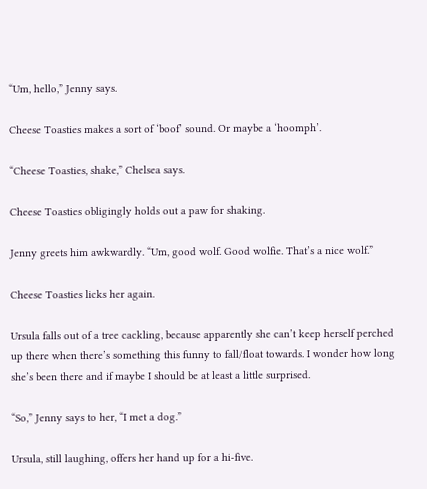“Um, hello,” Jenny says.

Cheese Toasties makes a sort of ‘boof’ sound. Or maybe a ‘hoomph’.

“Cheese Toasties, shake,” Chelsea says.

Cheese Toasties obligingly holds out a paw for shaking.

Jenny greets him awkwardly. “Um, good wolf. Good wolfie. That’s a nice wolf.”

Cheese Toasties licks her again.

Ursula falls out of a tree cackling, because apparently she can’t keep herself perched up there when there’s something this funny to fall/float towards. I wonder how long she’s been there and if maybe I should be at least a little surprised.

“So,” Jenny says to her, “I met a dog.”

Ursula, still laughing, offers her hand up for a hi-five.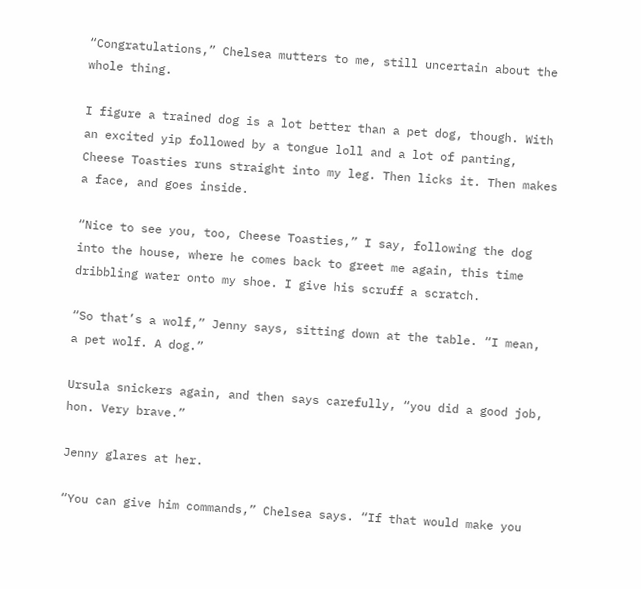“Congratulations,” Chelsea mutters to me, still uncertain about the whole thing.

I figure a trained dog is a lot better than a pet dog, though. With an excited yip followed by a tongue loll and a lot of panting, Cheese Toasties runs straight into my leg. Then licks it. Then makes a face, and goes inside.

“Nice to see you, too, Cheese Toasties,” I say, following the dog into the house, where he comes back to greet me again, this time dribbling water onto my shoe. I give his scruff a scratch.

“So that’s a wolf,” Jenny says, sitting down at the table. “I mean, a pet wolf. A dog.”

Ursula snickers again, and then says carefully, “you did a good job, hon. Very brave.”

Jenny glares at her.

“You can give him commands,” Chelsea says. “If that would make you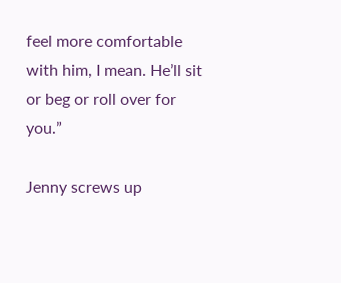feel more comfortable with him, I mean. He’ll sit or beg or roll over for you.”

Jenny screws up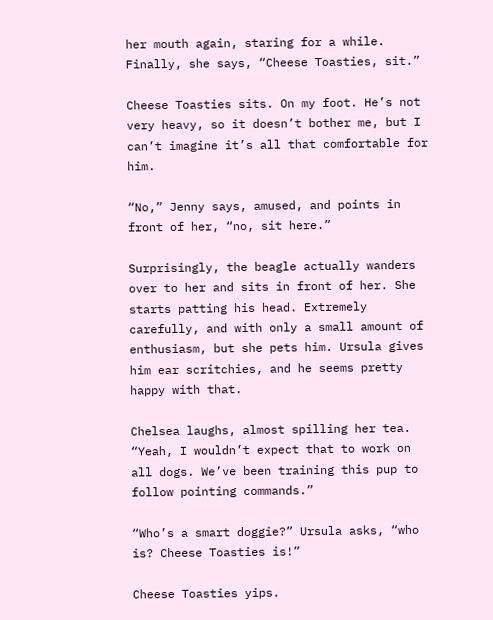her mouth again, staring for a while. Finally, she says, “Cheese Toasties, sit.”

Cheese Toasties sits. On my foot. He’s not very heavy, so it doesn’t bother me, but I can’t imagine it’s all that comfortable for him.

“No,” Jenny says, amused, and points in front of her, “no, sit here.”

Surprisingly, the beagle actually wanders over to her and sits in front of her. She starts patting his head. Extremely carefully, and with only a small amount of enthusiasm, but she pets him. Ursula gives him ear scritchies, and he seems pretty happy with that.

Chelsea laughs, almost spilling her tea. “Yeah, I wouldn’t expect that to work on all dogs. We’ve been training this pup to follow pointing commands.”

“Who’s a smart doggie?” Ursula asks, “who is? Cheese Toasties is!”

Cheese Toasties yips.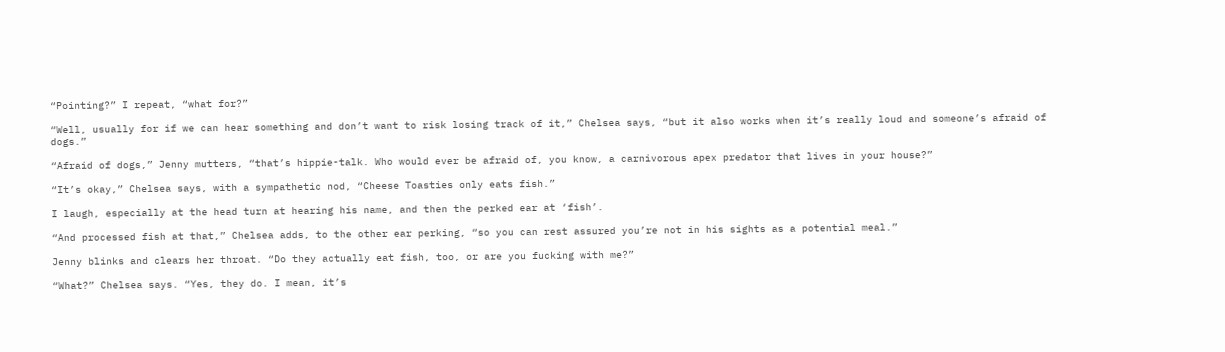“Pointing?” I repeat, “what for?”

“Well, usually for if we can hear something and don’t want to risk losing track of it,” Chelsea says, “but it also works when it’s really loud and someone’s afraid of dogs.”

“Afraid of dogs,” Jenny mutters, “that’s hippie-talk. Who would ever be afraid of, you know, a carnivorous apex predator that lives in your house?”

“It’s okay,” Chelsea says, with a sympathetic nod, “Cheese Toasties only eats fish.”

I laugh, especially at the head turn at hearing his name, and then the perked ear at ‘fish’.

“And processed fish at that,” Chelsea adds, to the other ear perking, “so you can rest assured you’re not in his sights as a potential meal.”

Jenny blinks and clears her throat. “Do they actually eat fish, too, or are you fucking with me?”

“What?” Chelsea says. “Yes, they do. I mean, it’s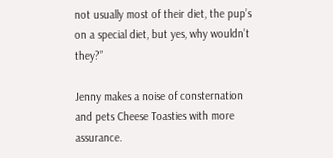not usually most of their diet, the pup’s on a special diet, but yes, why wouldn’t they?”

Jenny makes a noise of consternation and pets Cheese Toasties with more assurance.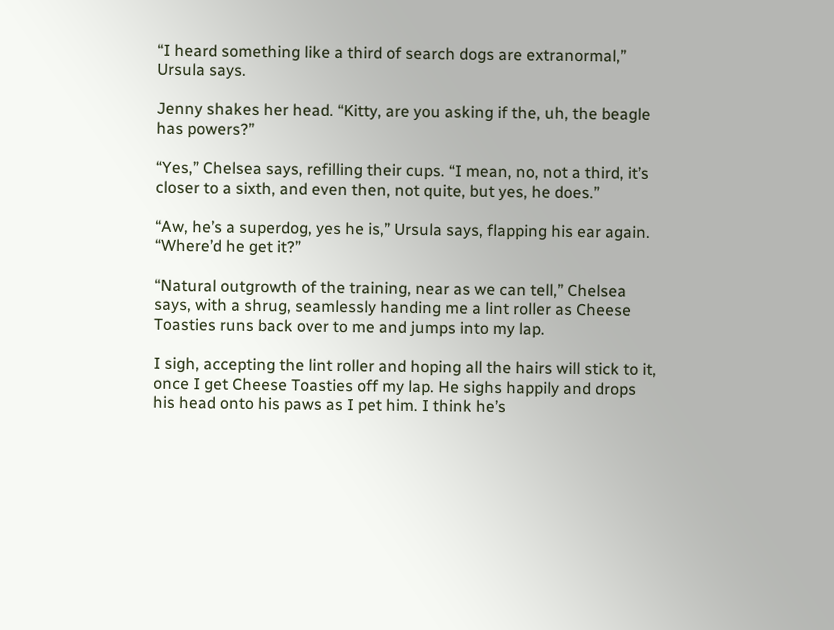“I heard something like a third of search dogs are extranormal,” Ursula says.

Jenny shakes her head. “Kitty, are you asking if the, uh, the beagle has powers?”

“Yes,” Chelsea says, refilling their cups. “I mean, no, not a third, it’s closer to a sixth, and even then, not quite, but yes, he does.”

“Aw, he’s a superdog, yes he is,” Ursula says, flapping his ear again. “Where’d he get it?”

“Natural outgrowth of the training, near as we can tell,” Chelsea says, with a shrug, seamlessly handing me a lint roller as Cheese Toasties runs back over to me and jumps into my lap.

I sigh, accepting the lint roller and hoping all the hairs will stick to it, once I get Cheese Toasties off my lap. He sighs happily and drops his head onto his paws as I pet him. I think he’s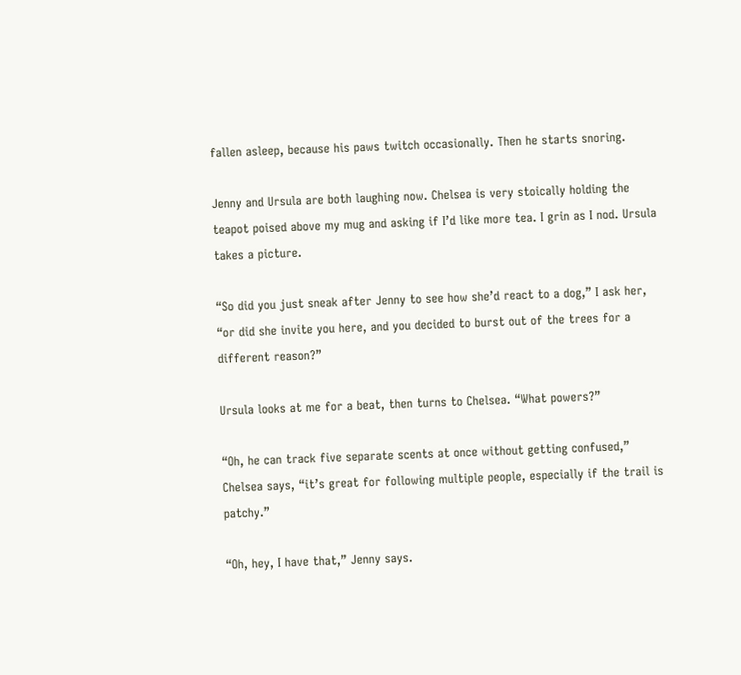fallen asleep, because his paws twitch occasionally. Then he starts snoring.

Jenny and Ursula are both laughing now. Chelsea is very stoically holding the teapot poised above my mug and asking if I’d like more tea. I grin as I nod. Ursula takes a picture.

“So did you just sneak after Jenny to see how she’d react to a dog,” I ask her, “or did she invite you here, and you decided to burst out of the trees for a different reason?”

Ursula looks at me for a beat, then turns to Chelsea. “What powers?”

“Oh, he can track five separate scents at once without getting confused,” Chelsea says, “it’s great for following multiple people, especially if the trail is patchy.”

“Oh, hey, I have that,” Jenny says.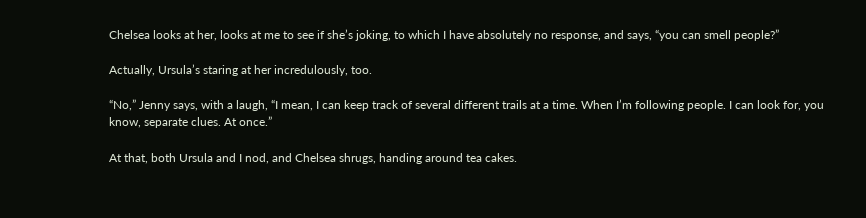Chelsea looks at her, looks at me to see if she’s joking, to which I have absolutely no response, and says, “you can smell people?”

Actually, Ursula’s staring at her incredulously, too.

“No,” Jenny says, with a laugh, “I mean, I can keep track of several different trails at a time. When I’m following people. I can look for, you know, separate clues. At once.”

At that, both Ursula and I nod, and Chelsea shrugs, handing around tea cakes.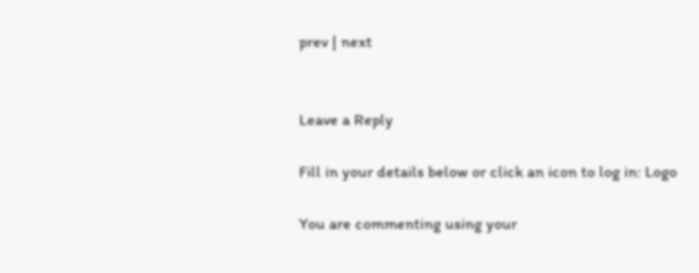prev | next


Leave a Reply

Fill in your details below or click an icon to log in: Logo

You are commenting using your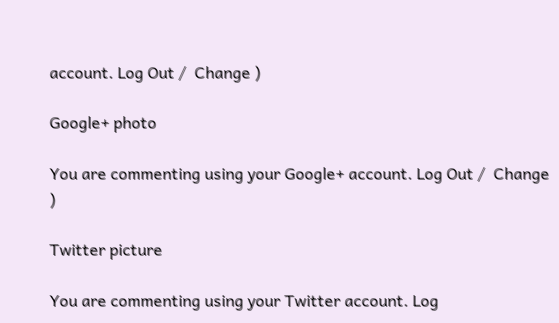account. Log Out /  Change )

Google+ photo

You are commenting using your Google+ account. Log Out /  Change )

Twitter picture

You are commenting using your Twitter account. Log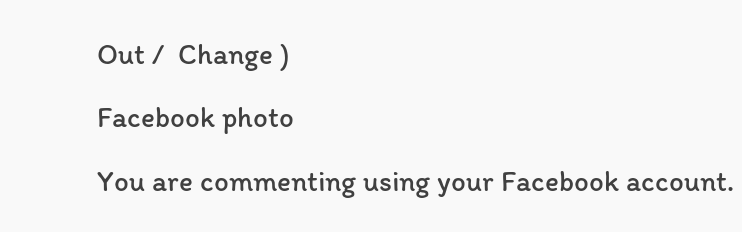Out /  Change )

Facebook photo

You are commenting using your Facebook account.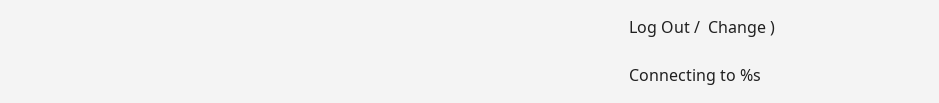Log Out /  Change )

Connecting to %s